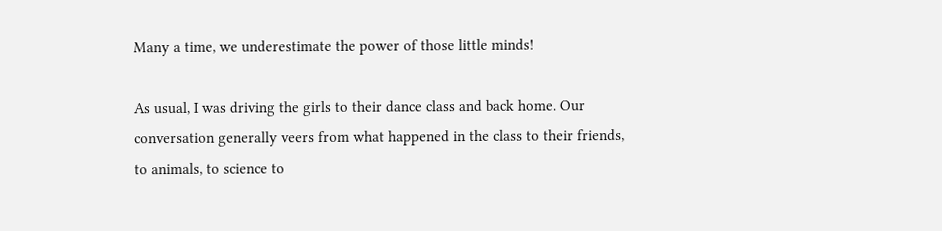Many a time, we underestimate the power of those little minds!

As usual, I was driving the girls to their dance class and back home. Our conversation generally veers from what happened in the class to their friends, to animals, to science to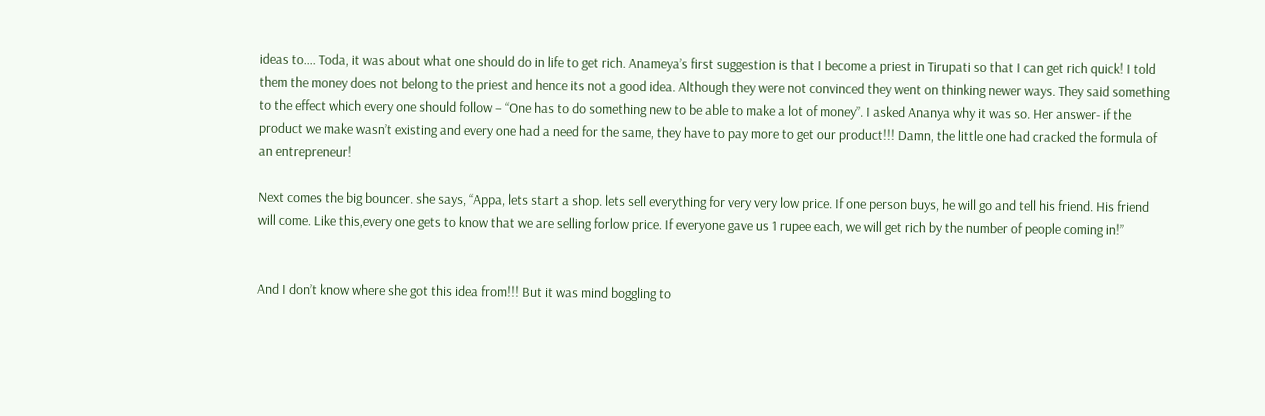ideas to…. Toda, it was about what one should do in life to get rich. Anameya’s first suggestion is that I become a priest in Tirupati so that I can get rich quick! I told them the money does not belong to the priest and hence its not a good idea. Although they were not convinced they went on thinking newer ways. They said something to the effect which every one should follow – “One has to do something new to be able to make a lot of money”. I asked Ananya why it was so. Her answer- if the product we make wasn’t existing and every one had a need for the same, they have to pay more to get our product!!! Damn, the little one had cracked the formula of an entrepreneur!

Next comes the big bouncer. she says, “Appa, lets start a shop. lets sell everything for very very low price. If one person buys, he will go and tell his friend. His friend will come. Like this,every one gets to know that we are selling forlow price. If everyone gave us 1 rupee each, we will get rich by the number of people coming in!”


And I don’t know where she got this idea from!!! But it was mind boggling to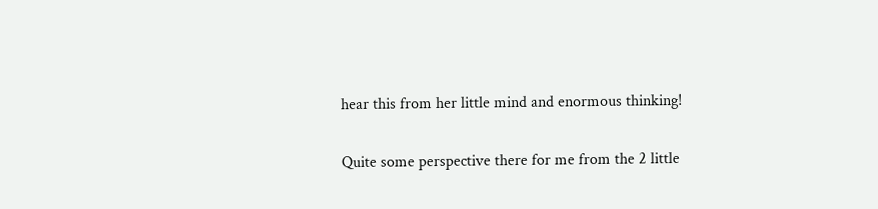hear this from her little mind and enormous thinking!

Quite some perspective there for me from the 2 little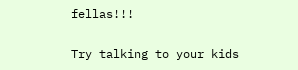fellas!!!

Try talking to your kids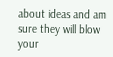about ideas and am sure they will blow your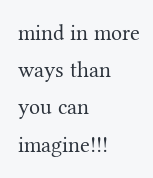mind in more ways than you can imagine!!!